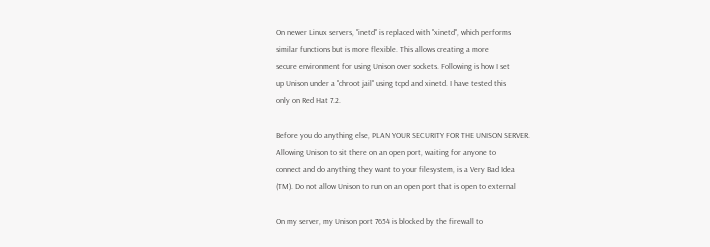On newer Linux servers, "inetd" is replaced with "xinetd", which performs
similar functions but is more flexible. This allows creating a more
secure environment for using Unison over sockets. Following is how I set
up Unison under a "chroot jail" using tcpd and xinetd. I have tested this
only on Red Hat 7.2.

Before you do anything else, PLAN YOUR SECURITY FOR THE UNISON SERVER.
Allowing Unison to sit there on an open port, waiting for anyone to
connect and do anything they want to your filesystem, is a Very Bad Idea
(TM). Do not allow Unison to run on an open port that is open to external

On my server, my Unison port 7654 is blocked by the firewall to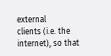external
clients (i.e. the internet), so that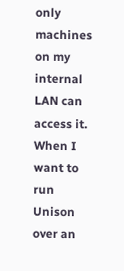only machines on my internal LAN can
access it. When I want to run Unison over an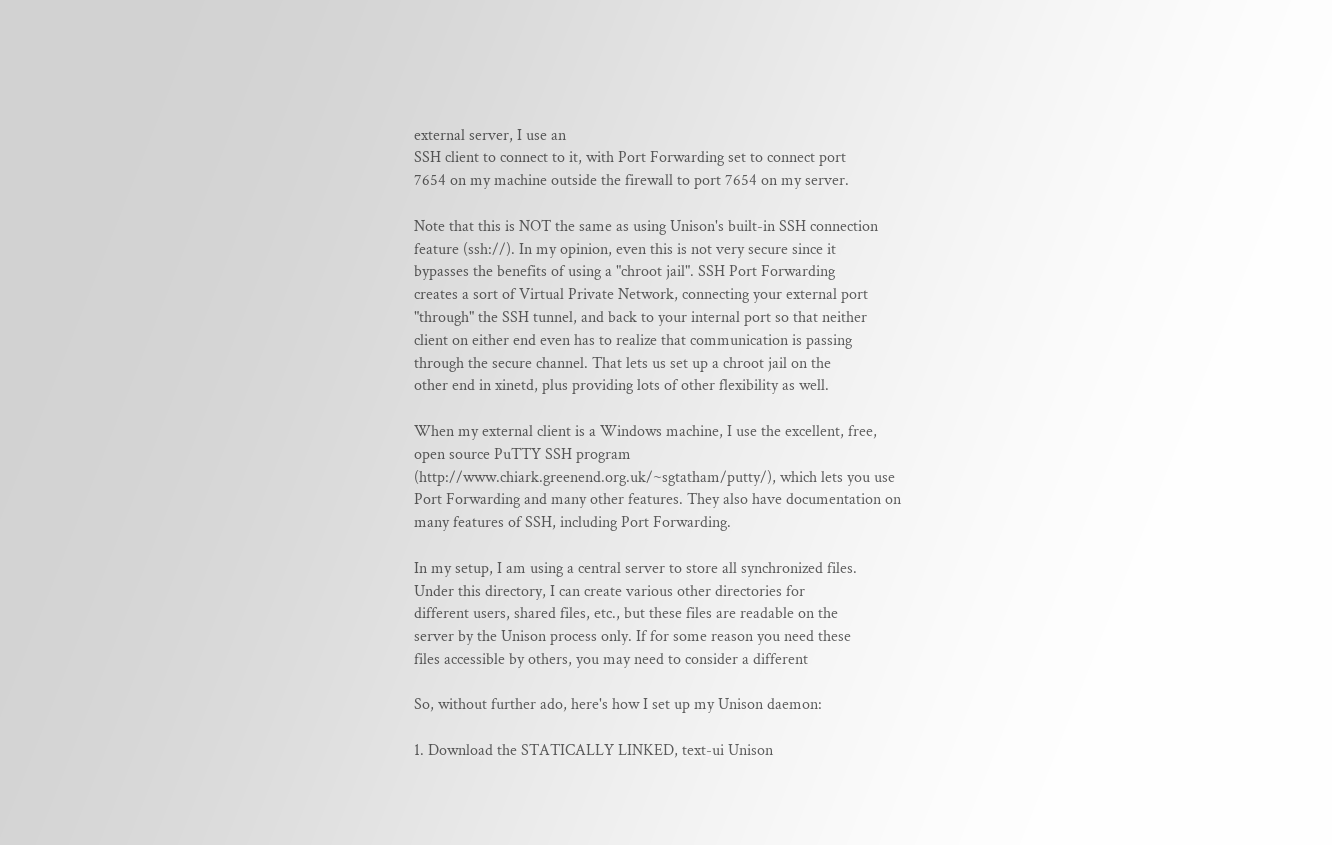external server, I use an
SSH client to connect to it, with Port Forwarding set to connect port
7654 on my machine outside the firewall to port 7654 on my server.

Note that this is NOT the same as using Unison's built-in SSH connection
feature (ssh://). In my opinion, even this is not very secure since it
bypasses the benefits of using a "chroot jail". SSH Port Forwarding
creates a sort of Virtual Private Network, connecting your external port
"through" the SSH tunnel, and back to your internal port so that neither
client on either end even has to realize that communication is passing
through the secure channel. That lets us set up a chroot jail on the
other end in xinetd, plus providing lots of other flexibility as well.

When my external client is a Windows machine, I use the excellent, free,
open source PuTTY SSH program
(http://www.chiark.greenend.org.uk/~sgtatham/putty/), which lets you use
Port Forwarding and many other features. They also have documentation on
many features of SSH, including Port Forwarding.

In my setup, I am using a central server to store all synchronized files.
Under this directory, I can create various other directories for
different users, shared files, etc., but these files are readable on the
server by the Unison process only. If for some reason you need these
files accessible by others, you may need to consider a different

So, without further ado, here's how I set up my Unison daemon:

1. Download the STATICALLY LINKED, text-ui Unison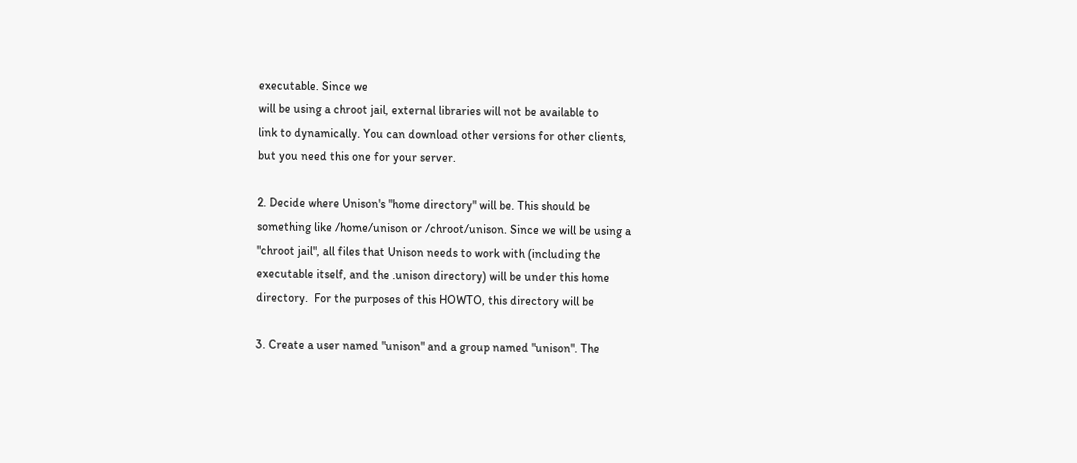executable. Since we
will be using a chroot jail, external libraries will not be available to
link to dynamically. You can download other versions for other clients,
but you need this one for your server.

2. Decide where Unison's "home directory" will be. This should be
something like /home/unison or /chroot/unison. Since we will be using a
"chroot jail", all files that Unison needs to work with (including the
executable itself, and the .unison directory) will be under this home
directory.  For the purposes of this HOWTO, this directory will be

3. Create a user named "unison" and a group named "unison". The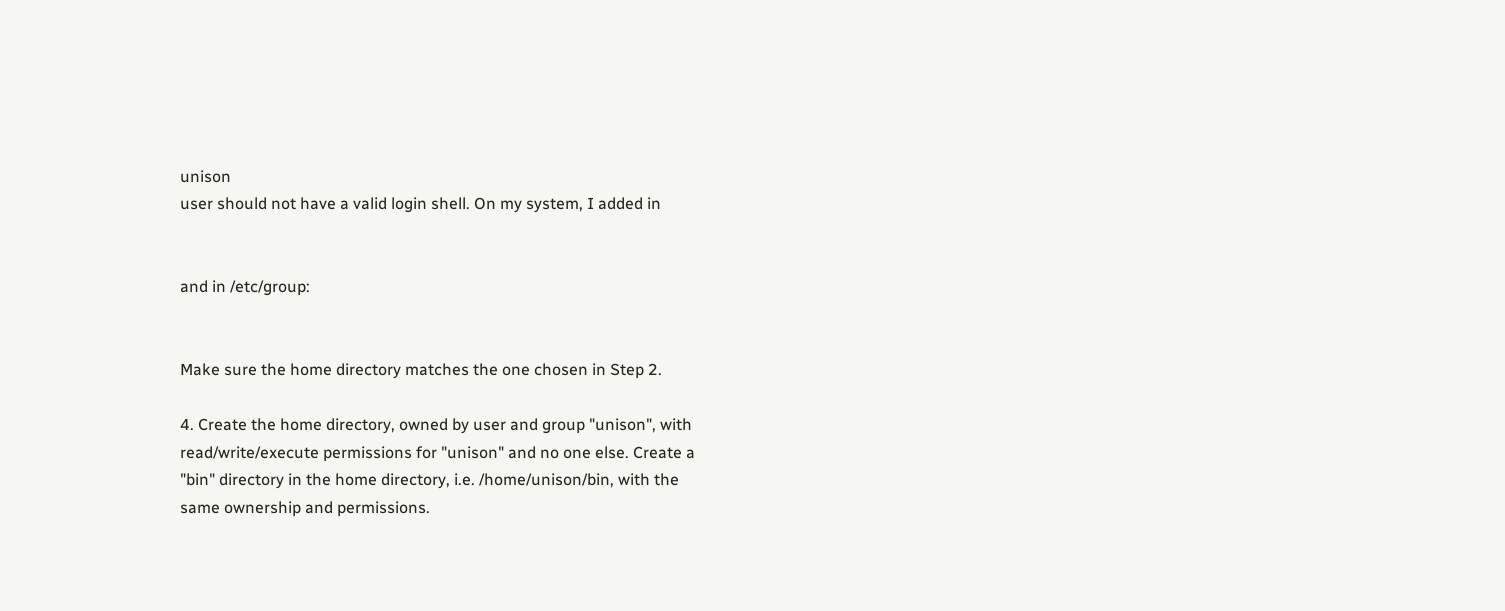unison
user should not have a valid login shell. On my system, I added in


and in /etc/group:


Make sure the home directory matches the one chosen in Step 2.

4. Create the home directory, owned by user and group "unison", with
read/write/execute permissions for "unison" and no one else. Create a
"bin" directory in the home directory, i.e. /home/unison/bin, with the
same ownership and permissions.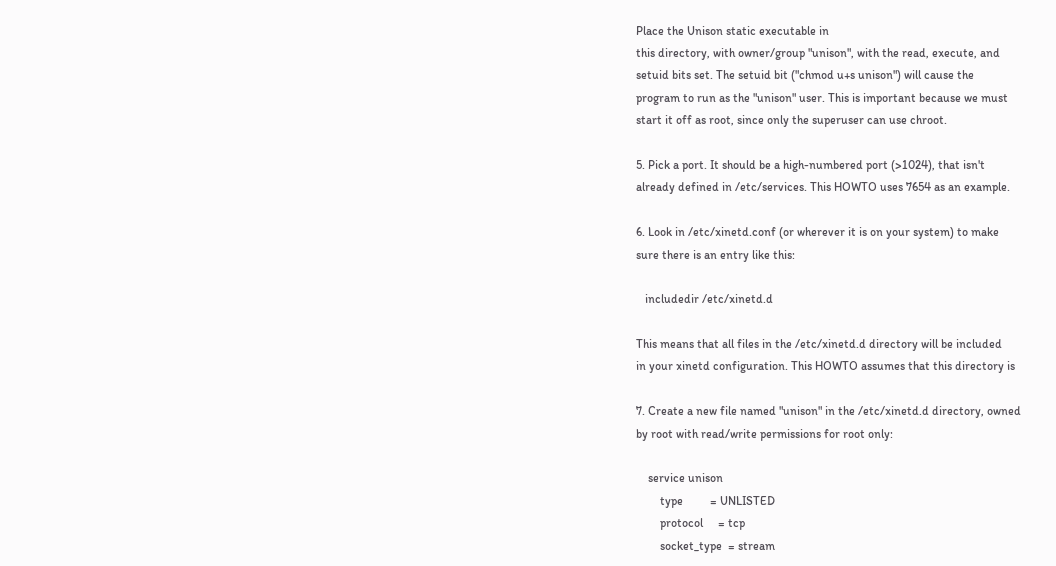Place the Unison static executable in
this directory, with owner/group "unison", with the read, execute, and
setuid bits set. The setuid bit ("chmod u+s unison") will cause the
program to run as the "unison" user. This is important because we must
start it off as root, since only the superuser can use chroot.

5. Pick a port. It should be a high-numbered port (>1024), that isn't
already defined in /etc/services. This HOWTO uses 7654 as an example.

6. Look in /etc/xinetd.conf (or wherever it is on your system) to make
sure there is an entry like this:

   includedir /etc/xinetd.d

This means that all files in the /etc/xinetd.d directory will be included
in your xinetd configuration. This HOWTO assumes that this directory is

7. Create a new file named "unison" in the /etc/xinetd.d directory, owned
by root with read/write permissions for root only:

    service unison
        type         = UNLISTED
        protocol     = tcp
        socket_type  = stream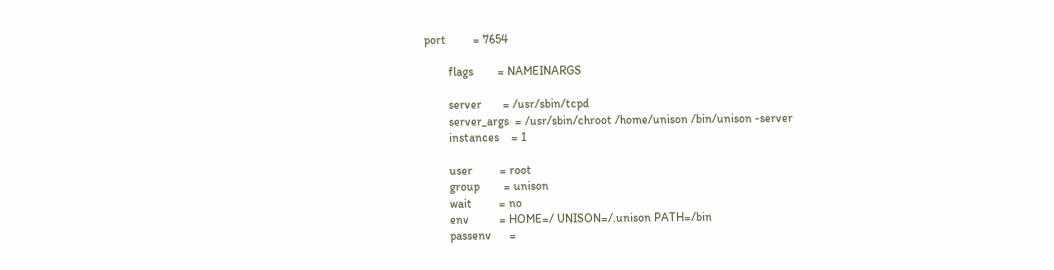port         = 7654

        flags        = NAMEINARGS

        server       = /usr/sbin/tcpd
        server_args  = /usr/sbin/chroot /home/unison /bin/unison -server
        instances    = 1

        user         = root
        group        = unison
        wait         = no
        env          = HOME=/ UNISON=/.unison PATH=/bin
        passenv      =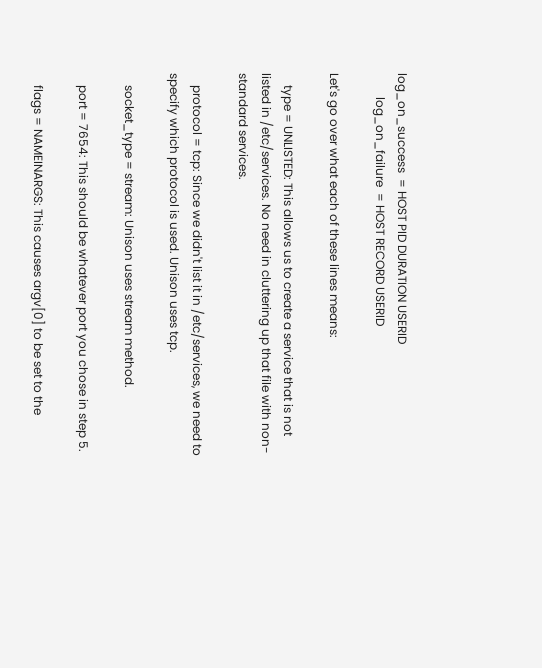log_on_success  = HOST PID DURATION USERID
        log_on_failure  = HOST RECORD USERID

Let's go over what each of these lines means:

    type = UNLISTED: This allows us to create a service that is not
listed in /etc/services. No need in cluttering up that file with non-
standard services.

    protocol = tcp: Since we didn't list it in /etc/services, we need to
specify which protocol is used. Unison uses tcp.

    socket_type = stream: Unison uses stream method.

    port = 7654: This should be whatever port you chose in step 5.

    flags = NAMEINARGS: This causes argv[0] to be set to the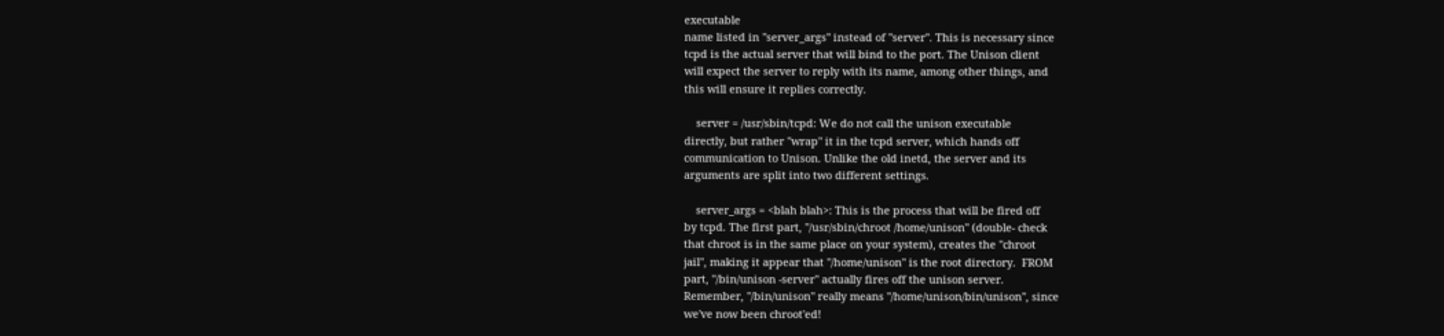executable
name listed in "server_args" instead of "server". This is necessary since
tcpd is the actual server that will bind to the port. The Unison client
will expect the server to reply with its name, among other things, and
this will ensure it replies correctly.

    server = /usr/sbin/tcpd: We do not call the unison executable
directly, but rather "wrap" it in the tcpd server, which hands off
communication to Unison. Unlike the old inetd, the server and its
arguments are split into two different settings.

    server_args = <blah blah>: This is the process that will be fired off
by tcpd. The first part, "/usr/sbin/chroot /home/unison" (double- check
that chroot is in the same place on your system), creates the "chroot
jail", making it appear that "/home/unison" is the root directory.  FROM
part, "/bin/unison -server" actually fires off the unison server.
Remember, "/bin/unison" really means "/home/unison/bin/unison", since
we've now been chroot'ed!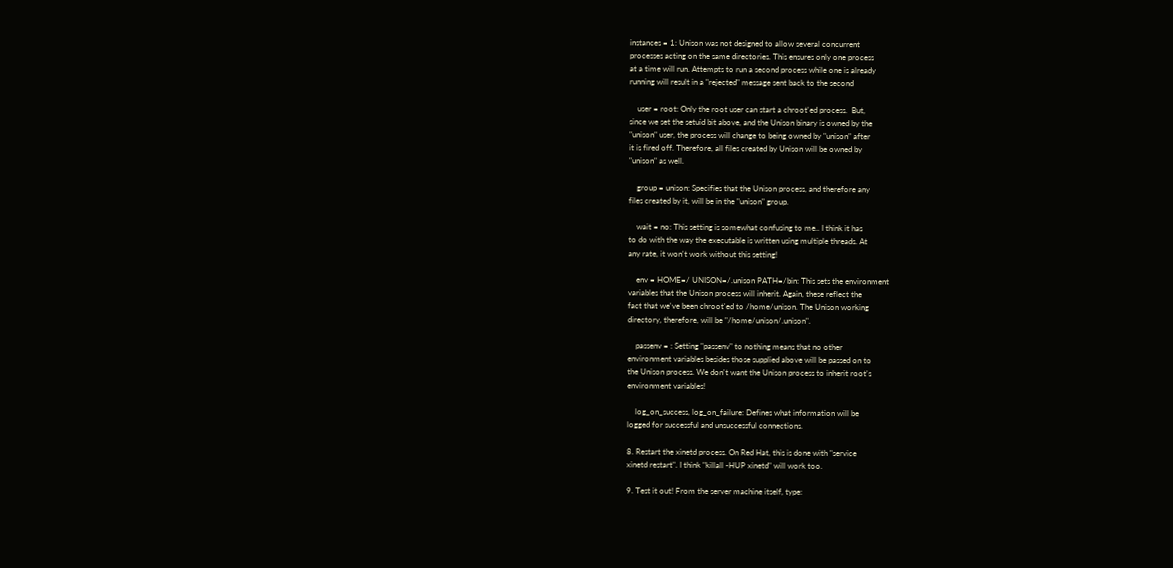instances = 1: Unison was not designed to allow several concurrent
processes acting on the same directories. This ensures only one process
at a time will run. Attempts to run a second process while one is already
running will result in a "rejected" message sent back to the second

    user = root: Only the root user can start a chroot'ed process.  But,
since we set the setuid bit above, and the Unison binary is owned by the
"unison" user, the process will change to being owned by "unison" after
it is fired off. Therefore, all files created by Unison will be owned by
"unison" as well.

    group = unison: Specifies that the Unison process, and therefore any
files created by it, will be in the "unison" group.

    wait = no: This setting is somewhat confusing to me.. I think it has
to do with the way the executable is written using multiple threads. At
any rate, it won't work without this setting!

    env = HOME=/ UNISON=/.unison PATH=/bin: This sets the environment
variables that the Unison process will inherit. Again, these reflect the
fact that we've been chroot'ed to /home/unison. The Unison working
directory, therefore, will be "/home/unison/.unison".

    passenv = : Setting "passenv" to nothing means that no other
environment variables besides those supplied above will be passed on to
the Unison process. We don't want the Unison process to inherit root's
environment variables!

    log_on_success, log_on_failure: Defines what information will be
logged for successful and unsuccessful connections.

8. Restart the xinetd process. On Red Hat, this is done with "service
xinetd restart". I think "killall -HUP xinetd" will work too.

9. Test it out! From the server machine itself, type: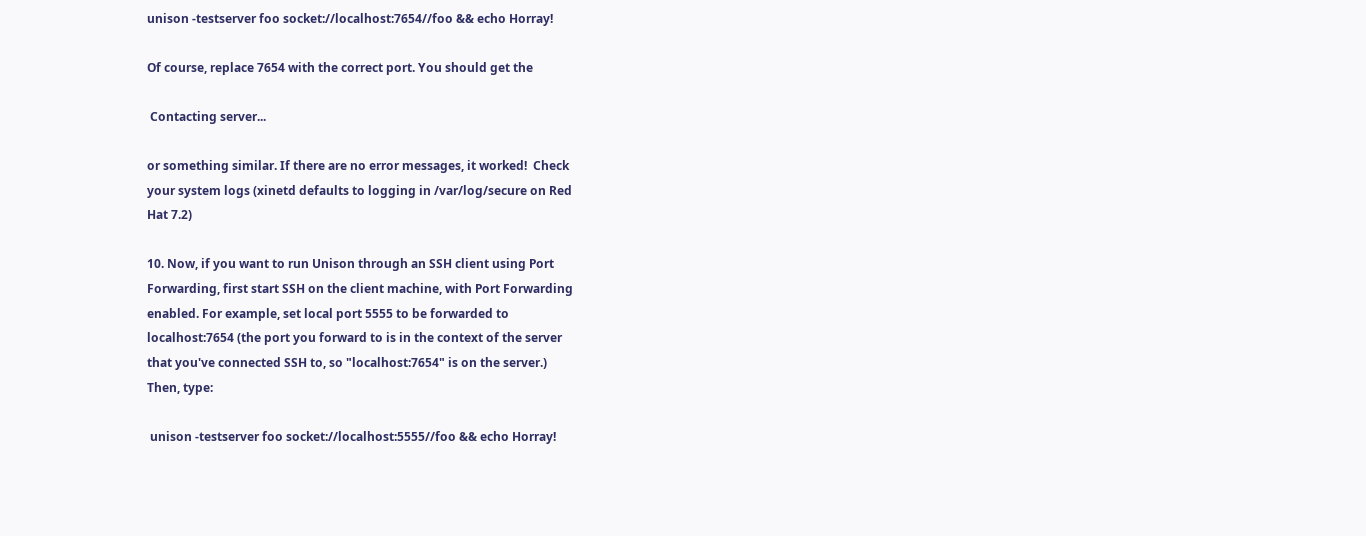unison -testserver foo socket://localhost:7654//foo && echo Horray!

Of course, replace 7654 with the correct port. You should get the

 Contacting server...

or something similar. If there are no error messages, it worked!  Check
your system logs (xinetd defaults to logging in /var/log/secure on Red
Hat 7.2)

10. Now, if you want to run Unison through an SSH client using Port
Forwarding, first start SSH on the client machine, with Port Forwarding
enabled. For example, set local port 5555 to be forwarded to
localhost:7654 (the port you forward to is in the context of the server
that you've connected SSH to, so "localhost:7654" is on the server.)
Then, type:

 unison -testserver foo socket://localhost:5555//foo && echo Horray!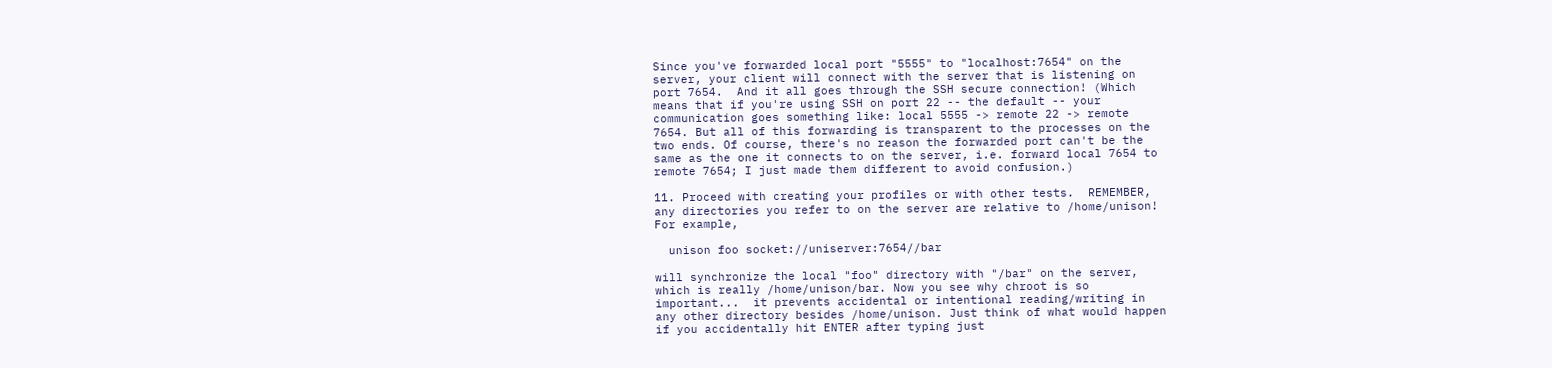Since you've forwarded local port "5555" to "localhost:7654" on the
server, your client will connect with the server that is listening on
port 7654.  And it all goes through the SSH secure connection! (Which
means that if you're using SSH on port 22 -- the default -- your
communication goes something like: local 5555 -> remote 22 -> remote
7654. But all of this forwarding is transparent to the processes on the
two ends. Of course, there's no reason the forwarded port can't be the
same as the one it connects to on the server, i.e. forward local 7654 to
remote 7654; I just made them different to avoid confusion.)

11. Proceed with creating your profiles or with other tests.  REMEMBER,
any directories you refer to on the server are relative to /home/unison!
For example,

  unison foo socket://uniserver:7654//bar

will synchronize the local "foo" directory with "/bar" on the server,
which is really /home/unison/bar. Now you see why chroot is so
important...  it prevents accidental or intentional reading/writing in
any other directory besides /home/unison. Just think of what would happen
if you accidentally hit ENTER after typing just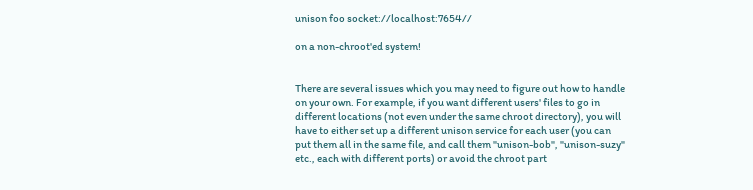unison foo socket://localhost:7654//

on a non-chroot'ed system!


There are several issues which you may need to figure out how to handle
on your own. For example, if you want different users' files to go in
different locations (not even under the same chroot directory), you will
have to either set up a different unison service for each user (you can
put them all in the same file, and call them "unison-bob", "unison-suzy"
etc., each with different ports) or avoid the chroot part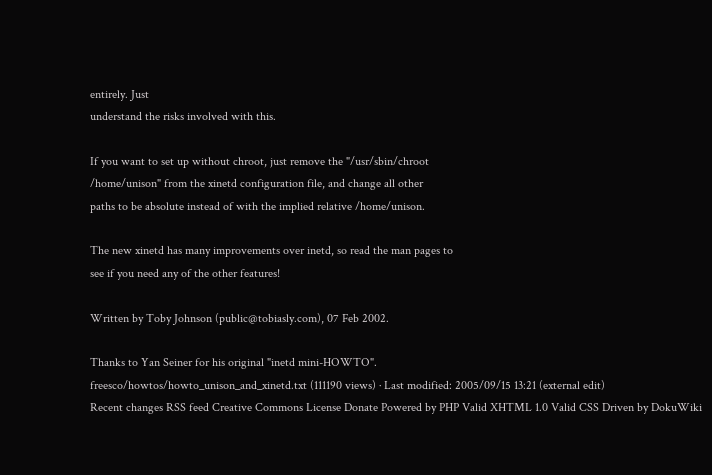entirely. Just
understand the risks involved with this.

If you want to set up without chroot, just remove the "/usr/sbin/chroot
/home/unison" from the xinetd configuration file, and change all other
paths to be absolute instead of with the implied relative /home/unison.

The new xinetd has many improvements over inetd, so read the man pages to
see if you need any of the other features!

Written by Toby Johnson (public@tobiasly.com), 07 Feb 2002.

Thanks to Yan Seiner for his original "inetd mini-HOWTO".
freesco/howtos/howto_unison_and_xinetd.txt (111190 views) · Last modified: 2005/09/15 13:21 (external edit)
Recent changes RSS feed Creative Commons License Donate Powered by PHP Valid XHTML 1.0 Valid CSS Driven by DokuWiki